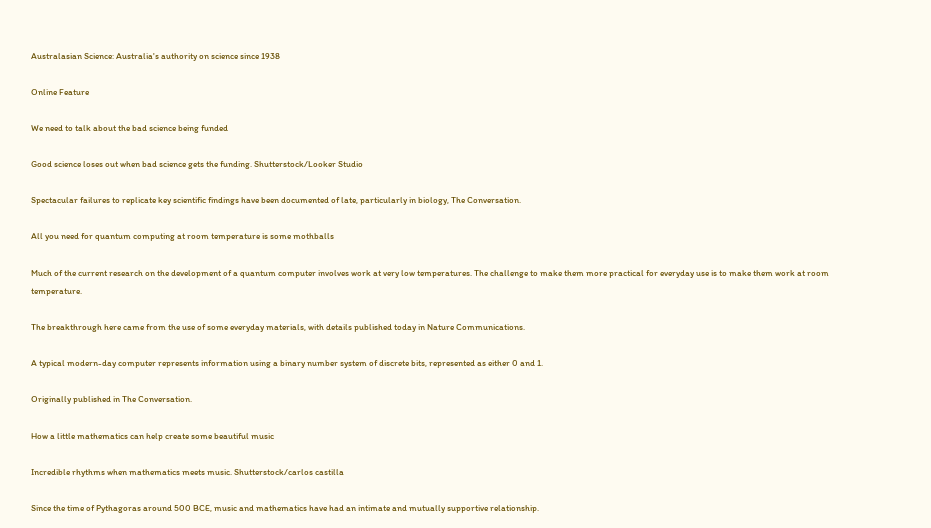Australasian Science: Australia's authority on science since 1938

Online Feature

We need to talk about the bad science being funded

Good science loses out when bad science gets the funding. Shutterstock/Looker Studio

Spectacular failures to replicate key scientific findings have been documented of late, particularly in biology, The Conversation.

All you need for quantum computing at room temperature is some mothballs

Much of the current research on the development of a quantum computer involves work at very low temperatures. The challenge to make them more practical for everyday use is to make them work at room temperature.

The breakthrough here came from the use of some everyday materials, with details published today in Nature Communications.

A typical modern-day computer represents information using a binary number system of discrete bits, represented as either 0 and 1.

Originally published in The Conversation.

How a little mathematics can help create some beautiful music

Incredible rhythms when mathematics meets music. Shutterstock/carlos castilla

Since the time of Pythagoras around 500 BCE, music and mathematics have had an intimate and mutually supportive relationship.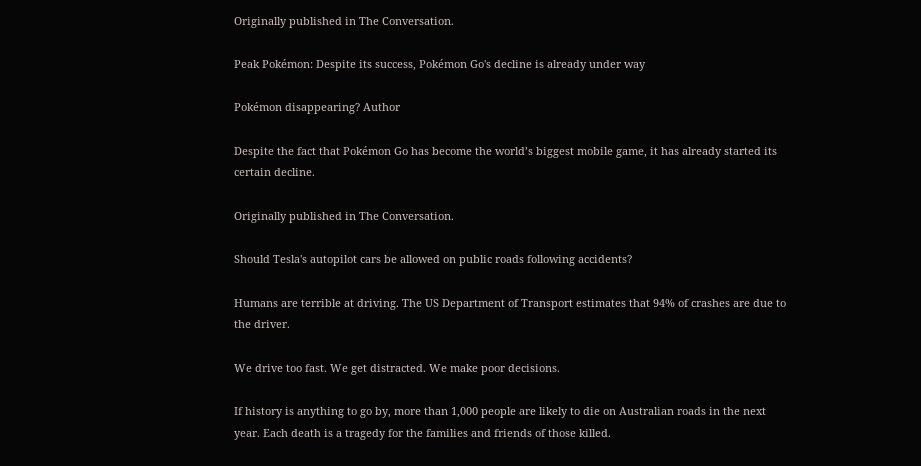Originally published in The Conversation.

Peak Pokémon: Despite its success, Pokémon Go's decline is already under way

Pokémon disappearing? Author

Despite the fact that Pokémon Go has become the world’s biggest mobile game, it has already started its certain decline.

Originally published in The Conversation.

Should Tesla's autopilot cars be allowed on public roads following accidents?

Humans are terrible at driving. The US Department of Transport estimates that 94% of crashes are due to the driver.

We drive too fast. We get distracted. We make poor decisions.

If history is anything to go by, more than 1,000 people are likely to die on Australian roads in the next year. Each death is a tragedy for the families and friends of those killed.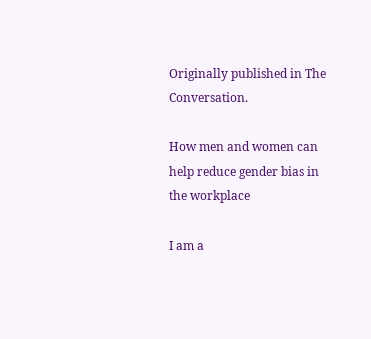Originally published in The Conversation.

How men and women can help reduce gender bias in the workplace

I am a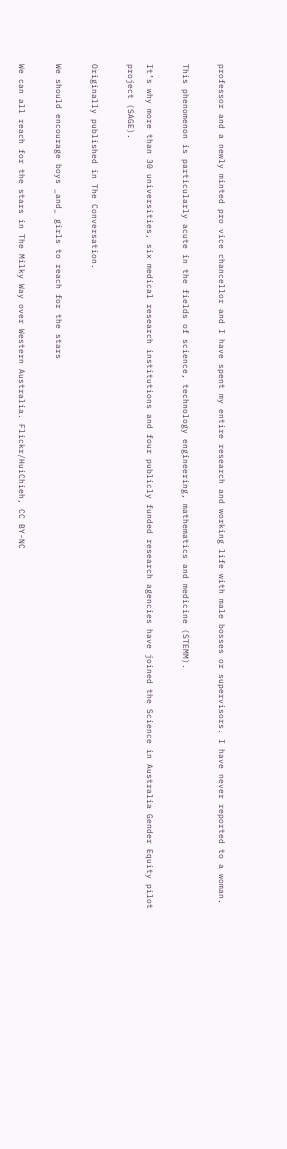professor and a newly minted pro vice chancellor and I have spent my entire research and working life with male bosses or supervisors. I have never reported to a woman.

This phenomenon is particularly acute in the fields of science, technology engineering, mathematics and medicine (STEMM).

It’s why more than 30 universities, six medical research institutions and four publicly funded research agencies have joined the Science in Australia Gender Equity pilot project (SAGE).

Originally published in The Conversation.

We should encourage boys _and_ girls to reach for the stars

We can all reach for the stars in The Milky Way over Western Australia. Flickr/HuiChieh, CC BY-NC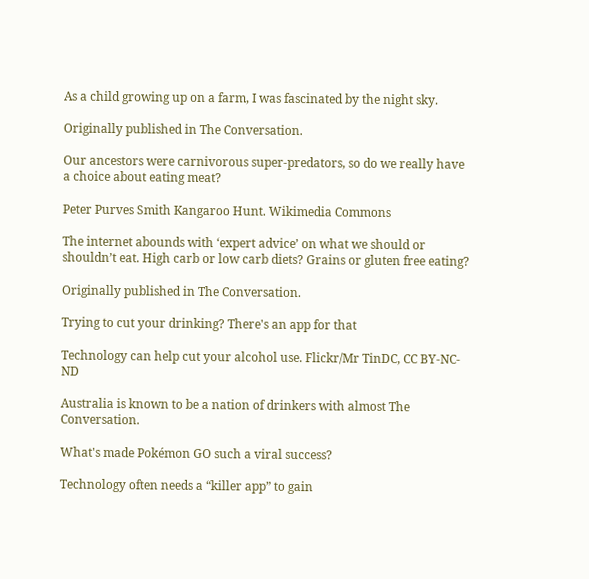As a child growing up on a farm, I was fascinated by the night sky.

Originally published in The Conversation.

Our ancestors were carnivorous super-predators, so do we really have a choice about eating meat?

Peter Purves Smith Kangaroo Hunt. Wikimedia Commons

The internet abounds with ‘expert advice’ on what we should or shouldn’t eat. High carb or low carb diets? Grains or gluten free eating?

Originally published in The Conversation.

Trying to cut your drinking? There's an app for that

Technology can help cut your alcohol use. Flickr/Mr TinDC, CC BY-NC-ND

Australia is known to be a nation of drinkers with almost The Conversation.

What's made Pokémon GO such a viral success?

Technology often needs a “killer app” to gain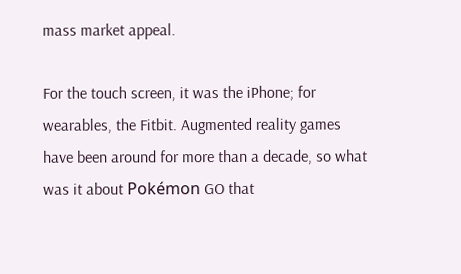mass market appeal.

For the touch screen, it was the iPhone; for wearables, the Fitbit. Augmented reality games have been around for more than a decade, so what was it about Pokémon GO that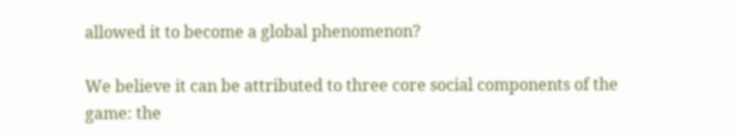allowed it to become a global phenomenon?

We believe it can be attributed to three core social components of the game: the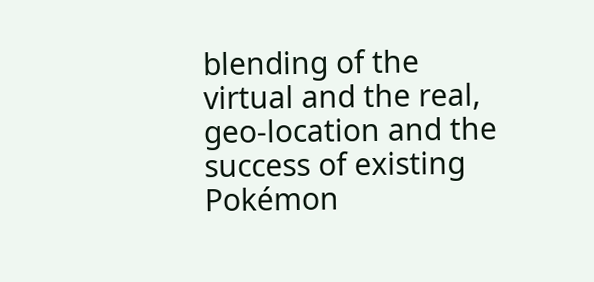blending of the virtual and the real, geo-location and the success of existing Pokémon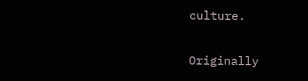culture.

Originally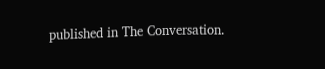published in The Conversation.